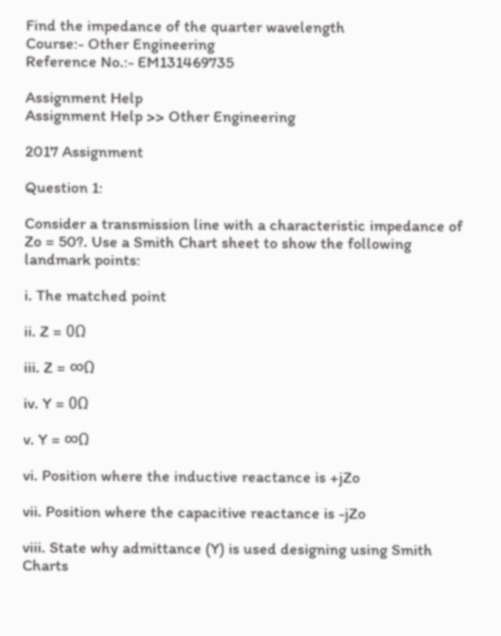Find the impedance of the quarter wavelength
Course:- Other Engineering
Reference No.:- EM131469735

Assignment Help
Assignment Help >> Other Engineering

2017 Assignment

Question 1:

Consider a transmission line with a characteristic impedance of Zo = 50?. Use a Smith Chart sheet to show the following landmark points:

i. The matched point

ii. Z = 0Ω

iii. Z = ∞Ω

iv. Y = 0Ω

v. Y = ∞Ω

vi. Position where the inductive reactance is +jZo

vii. Position where the capacitive reactance is -jZo

viii. State why admittance (Y) is used designing using Smith Charts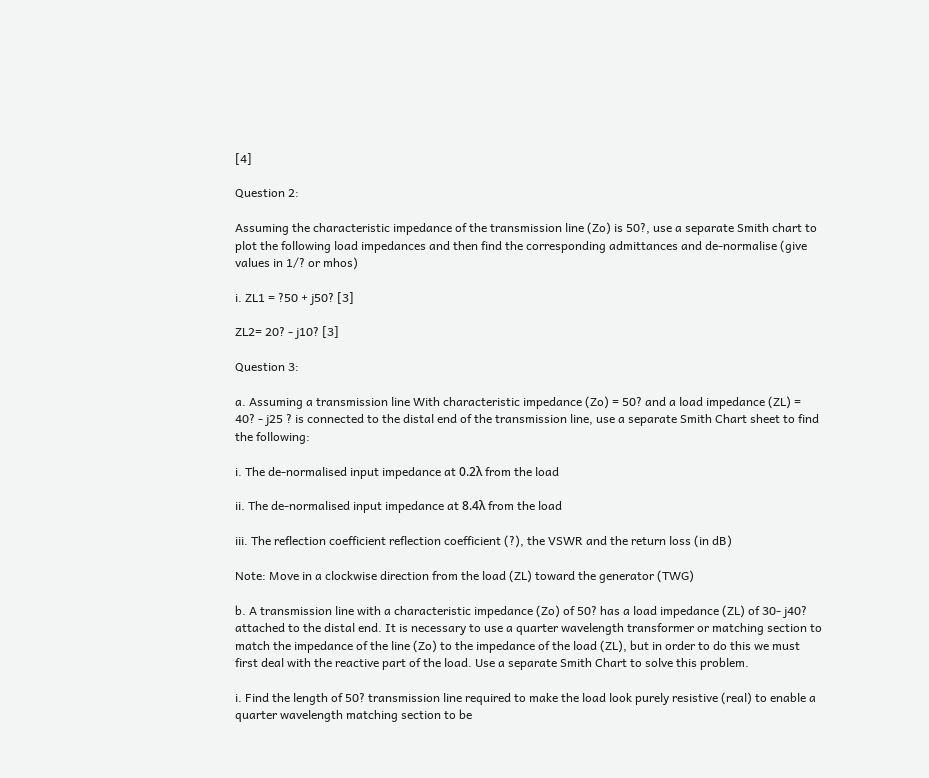[4]

Question 2:

Assuming the characteristic impedance of the transmission line (Zo) is 50?, use a separate Smith chart to plot the following load impedances and then find the corresponding admittances and de-normalise (give values in 1/? or mhos)

i. ZL1 = ?50 + j50? [3]

ZL2= 20? - j10? [3]

Question 3:

a. Assuming a transmission line With characteristic impedance (Zo) = 50? and a load impedance (ZL) = 40? - j25 ? is connected to the distal end of the transmission line, use a separate Smith Chart sheet to find the following:

i. The de-normalised input impedance at 0.2λ from the load

ii. The de-normalised input impedance at 8.4λ from the load

iii. The reflection coefficient reflection coefficient (?), the VSWR and the return loss (in dB)

Note: Move in a clockwise direction from the load (ZL) toward the generator (TWG)

b. A transmission line with a characteristic impedance (Zo) of 50? has a load impedance (ZL) of 30- j40? attached to the distal end. It is necessary to use a quarter wavelength transformer or matching section to match the impedance of the line (Zo) to the impedance of the load (ZL), but in order to do this we must first deal with the reactive part of the load. Use a separate Smith Chart to solve this problem.

i. Find the length of 50? transmission line required to make the load look purely resistive (real) to enable a quarter wavelength matching section to be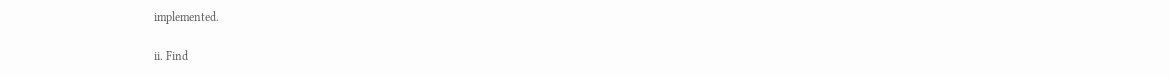implemented.

ii. Find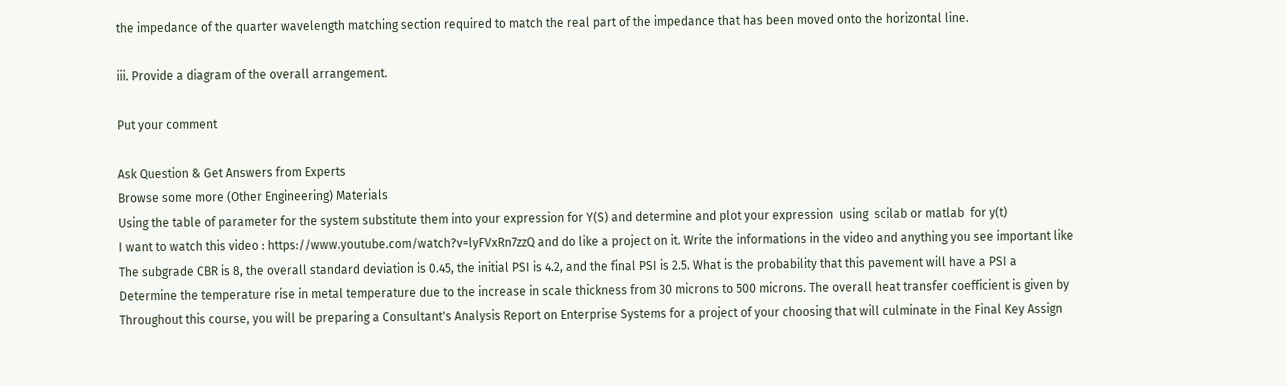the impedance of the quarter wavelength matching section required to match the real part of the impedance that has been moved onto the horizontal line.

iii. Provide a diagram of the overall arrangement.

Put your comment

Ask Question & Get Answers from Experts
Browse some more (Other Engineering) Materials
Using the table of parameter for the system substitute them into your expression for Y(S) and determine and plot your expression  using  scilab or matlab  for y(t)
I want to watch this video : https://www.youtube.com/watch?v=lyFVxRn7zzQ and do like a project on it. Write the informations in the video and anything you see important like
The subgrade CBR is 8, the overall standard deviation is 0.45, the initial PSI is 4.2, and the final PSI is 2.5. What is the probability that this pavement will have a PSI a
Determine the temperature rise in metal temperature due to the increase in scale thickness from 30 microns to 500 microns. The overall heat transfer coefficient is given by
Throughout this course, you will be preparing a Consultant's Analysis Report on Enterprise Systems for a project of your choosing that will culminate in the Final Key Assign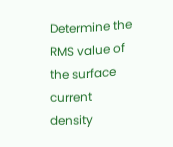Determine the RMS value of the surface current density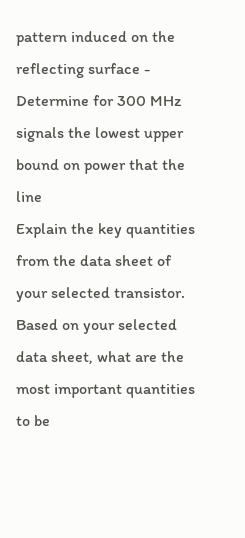pattern induced on the reflecting surface - Determine for 300 MHz signals the lowest upper bound on power that the line
Explain the key quantities from the data sheet of your selected transistor. Based on your selected data sheet, what are the most important quantities to be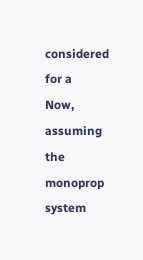considered for a
Now, assuming the monoprop system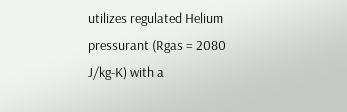utilizes regulated Helium pressurant (Rgas = 2080 J/kg-K) with a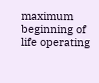maximum beginning of life operating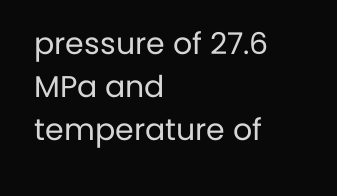pressure of 27.6 MPa and temperature of